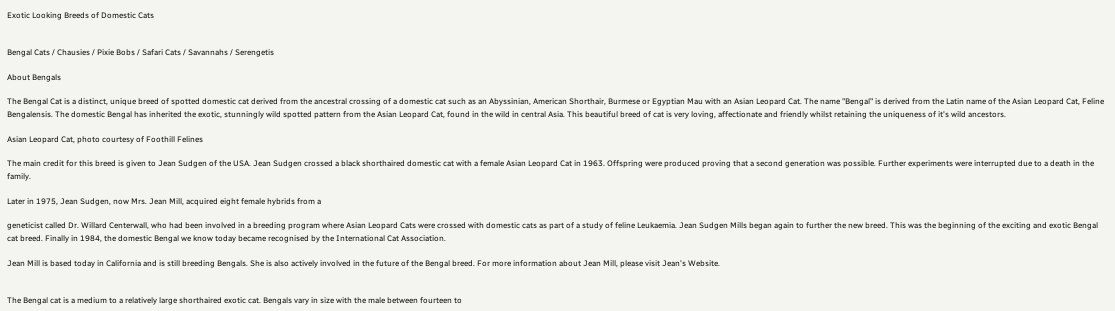Exotic Looking Breeds of Domestic Cats


Bengal Cats / Chausies / Pixie Bobs / Safari Cats / Savannahs / Serengetis

About Bengals

The Bengal Cat is a distinct, unique breed of spotted domestic cat derived from the ancestral crossing of a domestic cat such as an Abyssinian, American Shorthair, Burmese or Egyptian Mau with an Asian Leopard Cat. The name "Bengal" is derived from the Latin name of the Asian Leopard Cat, Feline Bengalensis. The domestic Bengal has inherited the exotic, stunningly wild spotted pattern from the Asian Leopard Cat, found in the wild in central Asia. This beautiful breed of cat is very loving, affectionate and friendly whilst retaining the uniqueness of it's wild ancestors.

Asian Leopard Cat, photo courtesy of Foothill Felines

The main credit for this breed is given to Jean Sudgen of the USA. Jean Sudgen crossed a black shorthaired domestic cat with a female Asian Leopard Cat in 1963. Offspring were produced proving that a second generation was possible. Further experiments were interrupted due to a death in the family.

Later in 1975, Jean Sudgen, now Mrs. Jean Mill, acquired eight female hybrids from a

geneticist called Dr. Willard Centerwall, who had been involved in a breeding program where Asian Leopard Cats were crossed with domestic cats as part of a study of feline Leukaemia. Jean Sudgen Mills began again to further the new breed. This was the beginning of the exciting and exotic Bengal cat breed. Finally in 1984, the domestic Bengal we know today became recognised by the International Cat Association.

Jean Mill is based today in California and is still breeding Bengals. She is also actively involved in the future of the Bengal breed. For more information about Jean Mill, please visit Jean's Website.


The Bengal cat is a medium to a relatively large shorthaired exotic cat. Bengals vary in size with the male between fourteen to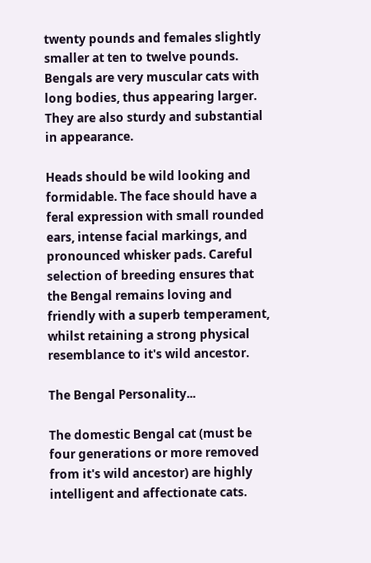twenty pounds and females slightly smaller at ten to twelve pounds. Bengals are very muscular cats with long bodies, thus appearing larger. They are also sturdy and substantial in appearance.

Heads should be wild looking and formidable. The face should have a feral expression with small rounded ears, intense facial markings, and pronounced whisker pads. Careful selection of breeding ensures that the Bengal remains loving and friendly with a superb temperament, whilst retaining a strong physical resemblance to it's wild ancestor.

The Bengal Personality...

The domestic Bengal cat (must be four generations or more removed from it's wild ancestor) are highly intelligent and affectionate cats.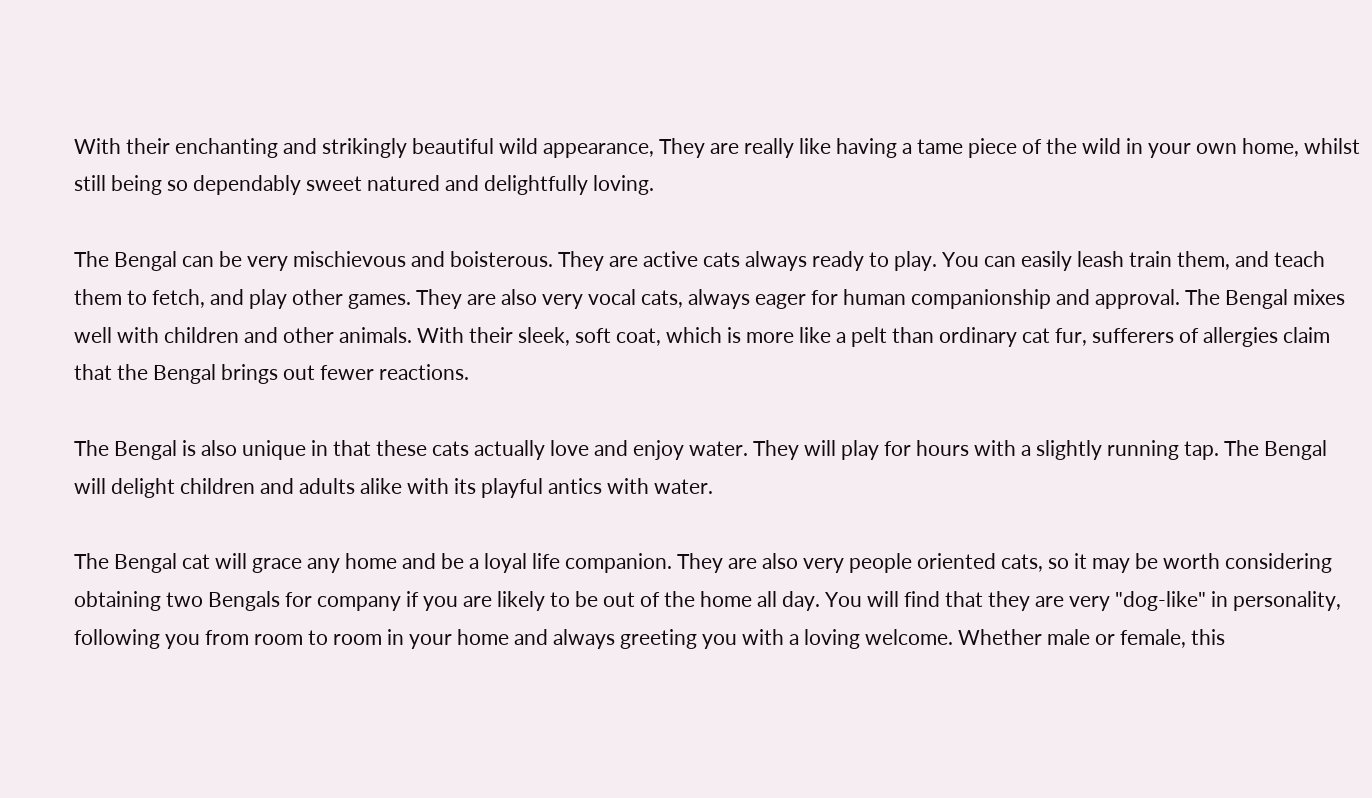With their enchanting and strikingly beautiful wild appearance, They are really like having a tame piece of the wild in your own home, whilst still being so dependably sweet natured and delightfully loving.

The Bengal can be very mischievous and boisterous. They are active cats always ready to play. You can easily leash train them, and teach them to fetch, and play other games. They are also very vocal cats, always eager for human companionship and approval. The Bengal mixes well with children and other animals. With their sleek, soft coat, which is more like a pelt than ordinary cat fur, sufferers of allergies claim that the Bengal brings out fewer reactions.

The Bengal is also unique in that these cats actually love and enjoy water. They will play for hours with a slightly running tap. The Bengal will delight children and adults alike with its playful antics with water.

The Bengal cat will grace any home and be a loyal life companion. They are also very people oriented cats, so it may be worth considering obtaining two Bengals for company if you are likely to be out of the home all day. You will find that they are very "dog-like" in personality, following you from room to room in your home and always greeting you with a loving welcome. Whether male or female, this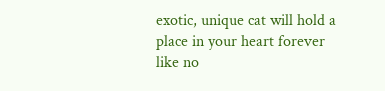exotic, unique cat will hold a place in your heart forever like no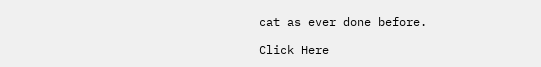cat as ever done before.

Click Here